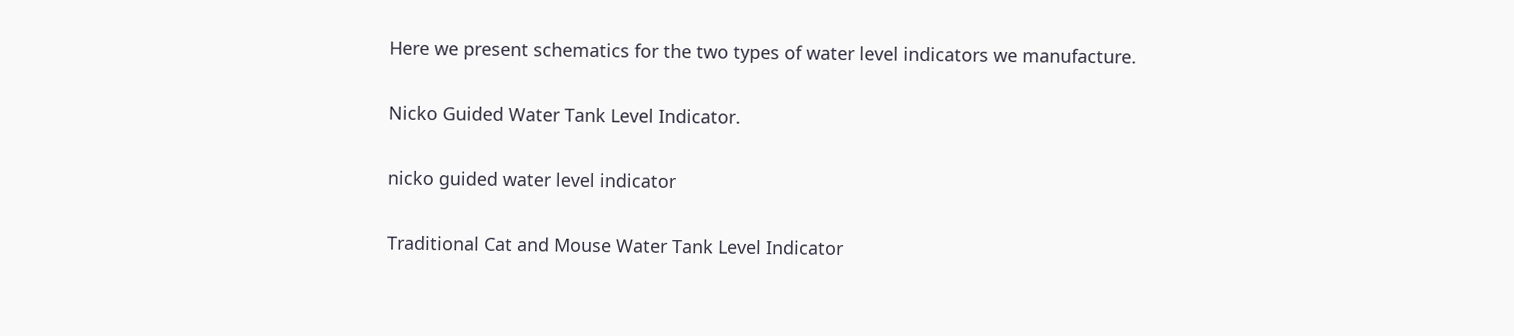Here we present schematics for the two types of water level indicators we manufacture.

Nicko Guided Water Tank Level Indicator.

nicko guided water level indicator

Traditional Cat and Mouse Water Tank Level Indicator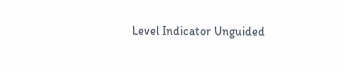Level Indicator Unguided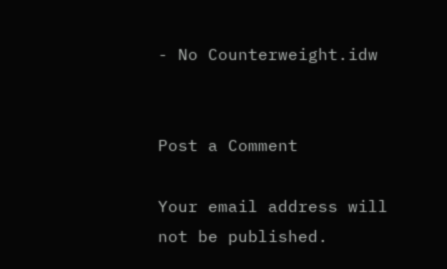- No Counterweight.idw


Post a Comment

Your email address will not be published.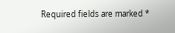Required fields are marked *